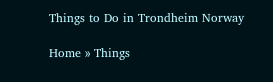Things to Do in Trondheim Norway

Home » Things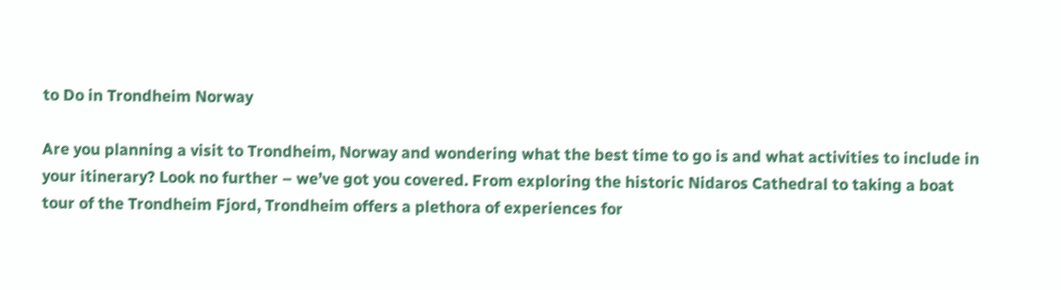to Do in Trondheim Norway

Are you planning a visit to Trondheim, Norway and wondering what the best time to go is and what activities to include in your itinerary? Look no further – we’ve got you covered. From exploring the historic Nidaros Cathedral to taking a boat tour of the Trondheim Fjord, Trondheim offers a plethora of experiences for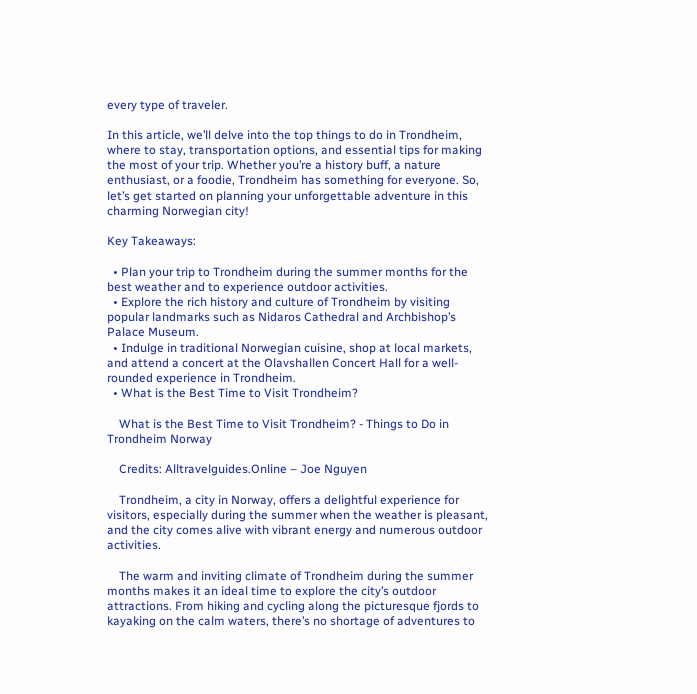every type of traveler.

In this article, we’ll delve into the top things to do in Trondheim, where to stay, transportation options, and essential tips for making the most of your trip. Whether you’re a history buff, a nature enthusiast, or a foodie, Trondheim has something for everyone. So, let’s get started on planning your unforgettable adventure in this charming Norwegian city!

Key Takeaways:

  • Plan your trip to Trondheim during the summer months for the best weather and to experience outdoor activities.
  • Explore the rich history and culture of Trondheim by visiting popular landmarks such as Nidaros Cathedral and Archbishop’s Palace Museum.
  • Indulge in traditional Norwegian cuisine, shop at local markets, and attend a concert at the Olavshallen Concert Hall for a well-rounded experience in Trondheim.
  • What is the Best Time to Visit Trondheim?

    What is the Best Time to Visit Trondheim? - Things to Do in Trondheim Norway

    Credits: Alltravelguides.Online – Joe Nguyen

    Trondheim, a city in Norway, offers a delightful experience for visitors, especially during the summer when the weather is pleasant, and the city comes alive with vibrant energy and numerous outdoor activities.

    The warm and inviting climate of Trondheim during the summer months makes it an ideal time to explore the city’s outdoor attractions. From hiking and cycling along the picturesque fjords to kayaking on the calm waters, there’s no shortage of adventures to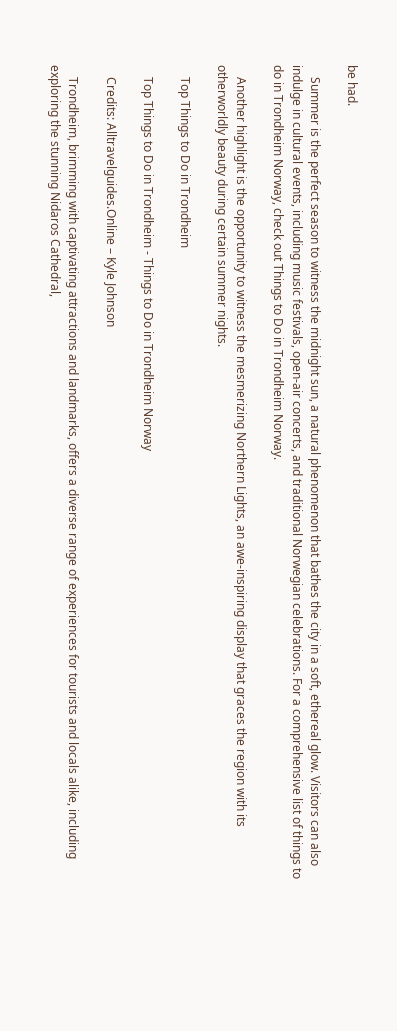be had.

    Summer is the perfect season to witness the midnight sun, a natural phenomenon that bathes the city in a soft, ethereal glow. Visitors can also indulge in cultural events, including music festivals, open-air concerts, and traditional Norwegian celebrations. For a comprehensive list of things to do in Trondheim Norway, check out Things to Do in Trondheim Norway.

    Another highlight is the opportunity to witness the mesmerizing Northern Lights, an awe-inspiring display that graces the region with its otherworldly beauty during certain summer nights.

    Top Things to Do in Trondheim

    Top Things to Do in Trondheim - Things to Do in Trondheim Norway

    Credits: Alltravelguides.Online – Kyle Johnson

    Trondheim, brimming with captivating attractions and landmarks, offers a diverse range of experiences for tourists and locals alike, including exploring the stunning Nidaros Cathedral,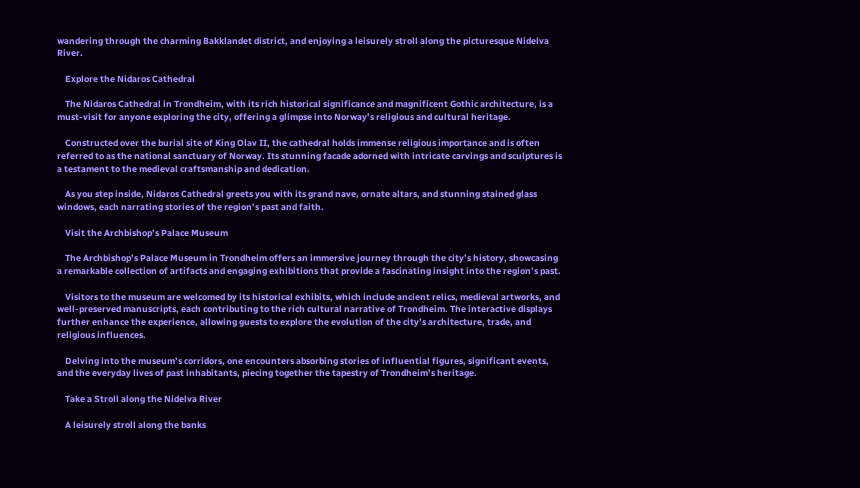wandering through the charming Bakklandet district, and enjoying a leisurely stroll along the picturesque Nidelva River.

    Explore the Nidaros Cathedral

    The Nidaros Cathedral in Trondheim, with its rich historical significance and magnificent Gothic architecture, is a must-visit for anyone exploring the city, offering a glimpse into Norway’s religious and cultural heritage.

    Constructed over the burial site of King Olav II, the cathedral holds immense religious importance and is often referred to as the national sanctuary of Norway. Its stunning facade adorned with intricate carvings and sculptures is a testament to the medieval craftsmanship and dedication.

    As you step inside, Nidaros Cathedral greets you with its grand nave, ornate altars, and stunning stained glass windows, each narrating stories of the region’s past and faith.

    Visit the Archbishop’s Palace Museum

    The Archbishop’s Palace Museum in Trondheim offers an immersive journey through the city’s history, showcasing a remarkable collection of artifacts and engaging exhibitions that provide a fascinating insight into the region’s past.

    Visitors to the museum are welcomed by its historical exhibits, which include ancient relics, medieval artworks, and well-preserved manuscripts, each contributing to the rich cultural narrative of Trondheim. The interactive displays further enhance the experience, allowing guests to explore the evolution of the city’s architecture, trade, and religious influences.

    Delving into the museum’s corridors, one encounters absorbing stories of influential figures, significant events, and the everyday lives of past inhabitants, piecing together the tapestry of Trondheim’s heritage.

    Take a Stroll along the Nidelva River

    A leisurely stroll along the banks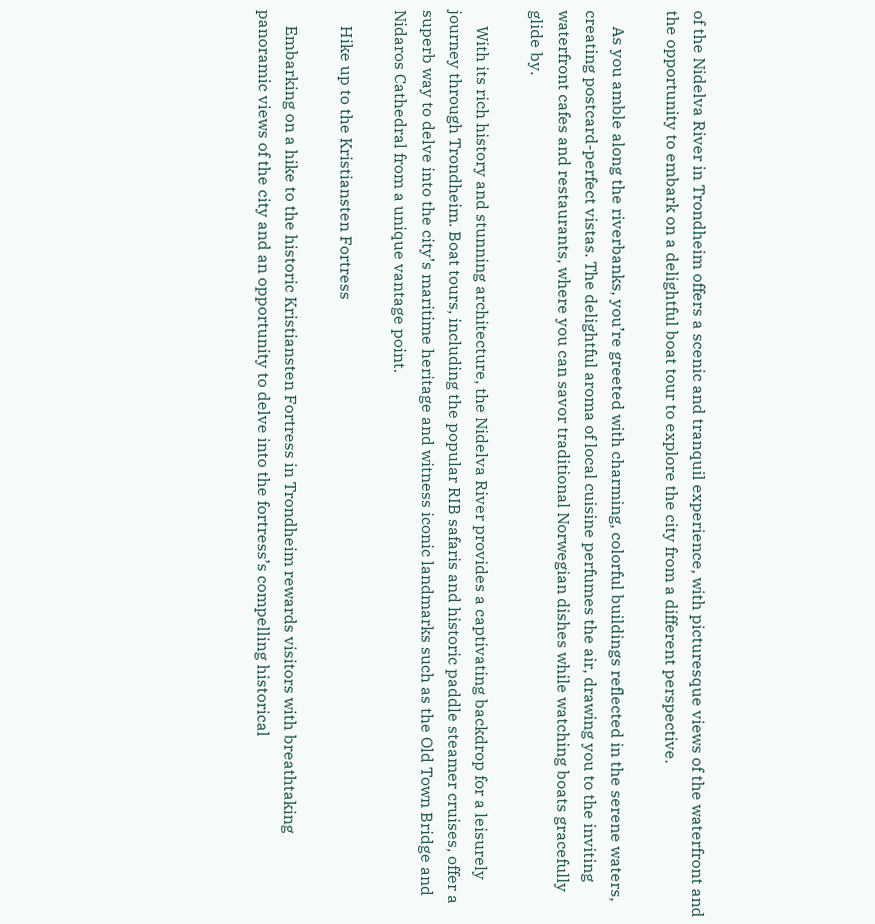of the Nidelva River in Trondheim offers a scenic and tranquil experience, with picturesque views of the waterfront and the opportunity to embark on a delightful boat tour to explore the city from a different perspective.

    As you amble along the riverbanks, you’re greeted with charming, colorful buildings reflected in the serene waters, creating postcard-perfect vistas. The delightful aroma of local cuisine perfumes the air, drawing you to the inviting waterfront cafes and restaurants, where you can savor traditional Norwegian dishes while watching boats gracefully glide by.

    With its rich history and stunning architecture, the Nidelva River provides a captivating backdrop for a leisurely journey through Trondheim. Boat tours, including the popular RIB safaris and historic paddle steamer cruises, offer a superb way to delve into the city’s maritime heritage and witness iconic landmarks such as the Old Town Bridge and Nidaros Cathedral from a unique vantage point.

    Hike up to the Kristiansten Fortress

    Embarking on a hike to the historic Kristiansten Fortress in Trondheim rewards visitors with breathtaking panoramic views of the city and an opportunity to delve into the fortress’s compelling historical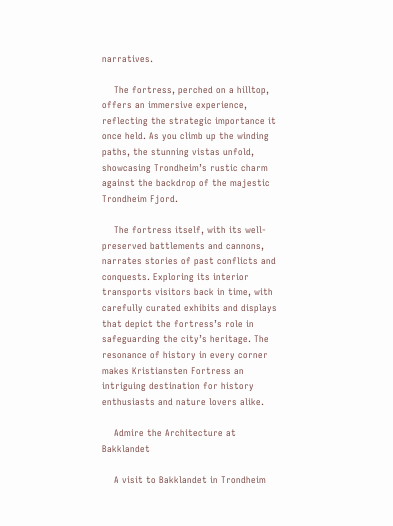narratives.

    The fortress, perched on a hilltop, offers an immersive experience, reflecting the strategic importance it once held. As you climb up the winding paths, the stunning vistas unfold, showcasing Trondheim’s rustic charm against the backdrop of the majestic Trondheim Fjord.

    The fortress itself, with its well-preserved battlements and cannons, narrates stories of past conflicts and conquests. Exploring its interior transports visitors back in time, with carefully curated exhibits and displays that depict the fortress’s role in safeguarding the city’s heritage. The resonance of history in every corner makes Kristiansten Fortress an intriguing destination for history enthusiasts and nature lovers alike.

    Admire the Architecture at Bakklandet

    A visit to Bakklandet in Trondheim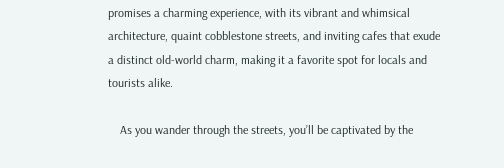promises a charming experience, with its vibrant and whimsical architecture, quaint cobblestone streets, and inviting cafes that exude a distinct old-world charm, making it a favorite spot for locals and tourists alike.

    As you wander through the streets, you’ll be captivated by the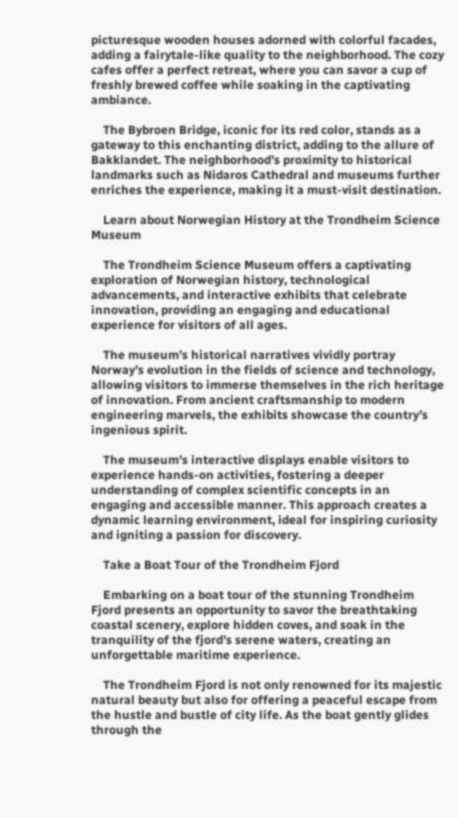picturesque wooden houses adorned with colorful facades, adding a fairytale-like quality to the neighborhood. The cozy cafes offer a perfect retreat, where you can savor a cup of freshly brewed coffee while soaking in the captivating ambiance.

    The Bybroen Bridge, iconic for its red color, stands as a gateway to this enchanting district, adding to the allure of Bakklandet. The neighborhood’s proximity to historical landmarks such as Nidaros Cathedral and museums further enriches the experience, making it a must-visit destination.

    Learn about Norwegian History at the Trondheim Science Museum

    The Trondheim Science Museum offers a captivating exploration of Norwegian history, technological advancements, and interactive exhibits that celebrate innovation, providing an engaging and educational experience for visitors of all ages.

    The museum’s historical narratives vividly portray Norway’s evolution in the fields of science and technology, allowing visitors to immerse themselves in the rich heritage of innovation. From ancient craftsmanship to modern engineering marvels, the exhibits showcase the country’s ingenious spirit.

    The museum’s interactive displays enable visitors to experience hands-on activities, fostering a deeper understanding of complex scientific concepts in an engaging and accessible manner. This approach creates a dynamic learning environment, ideal for inspiring curiosity and igniting a passion for discovery.

    Take a Boat Tour of the Trondheim Fjord

    Embarking on a boat tour of the stunning Trondheim Fjord presents an opportunity to savor the breathtaking coastal scenery, explore hidden coves, and soak in the tranquility of the fjord’s serene waters, creating an unforgettable maritime experience.

    The Trondheim Fjord is not only renowned for its majestic natural beauty but also for offering a peaceful escape from the hustle and bustle of city life. As the boat gently glides through the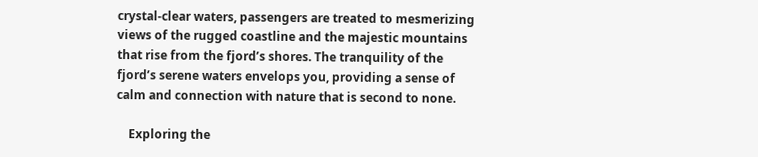crystal-clear waters, passengers are treated to mesmerizing views of the rugged coastline and the majestic mountains that rise from the fjord’s shores. The tranquility of the fjord’s serene waters envelops you, providing a sense of calm and connection with nature that is second to none.

    Exploring the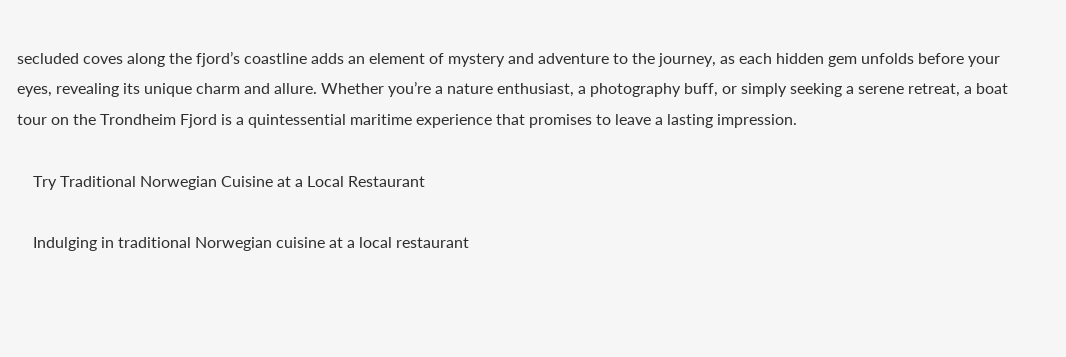secluded coves along the fjord’s coastline adds an element of mystery and adventure to the journey, as each hidden gem unfolds before your eyes, revealing its unique charm and allure. Whether you’re a nature enthusiast, a photography buff, or simply seeking a serene retreat, a boat tour on the Trondheim Fjord is a quintessential maritime experience that promises to leave a lasting impression.

    Try Traditional Norwegian Cuisine at a Local Restaurant

    Indulging in traditional Norwegian cuisine at a local restaurant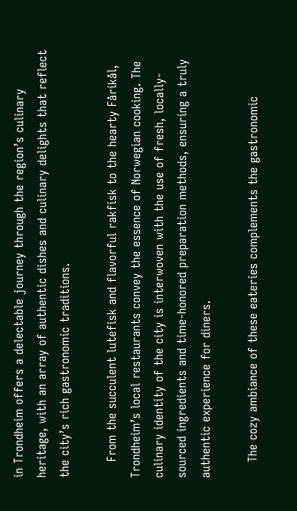in Trondheim offers a delectable journey through the region’s culinary heritage, with an array of authentic dishes and culinary delights that reflect the city’s rich gastronomic traditions.

    From the succulent lutefisk and flavorful rakfisk to the hearty Fårikål, Trondheim’s local restaurants convey the essence of Norwegian cooking. The culinary identity of the city is interwoven with the use of fresh, locally-sourced ingredients and time-honored preparation methods, ensuring a truly authentic experience for diners.

    The cozy ambiance of these eateries complements the gastronomic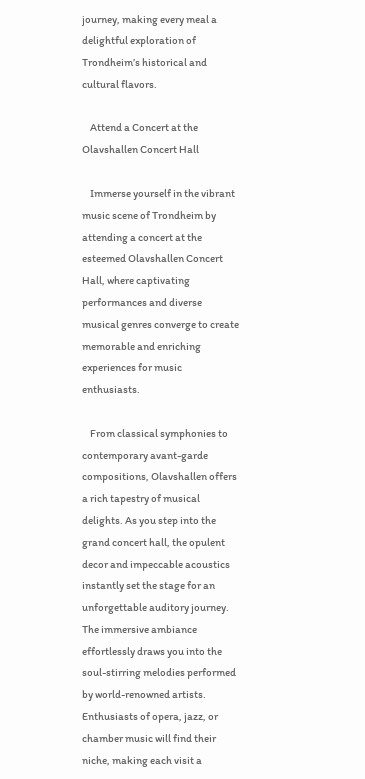journey, making every meal a delightful exploration of Trondheim’s historical and cultural flavors.

    Attend a Concert at the Olavshallen Concert Hall

    Immerse yourself in the vibrant music scene of Trondheim by attending a concert at the esteemed Olavshallen Concert Hall, where captivating performances and diverse musical genres converge to create memorable and enriching experiences for music enthusiasts.

    From classical symphonies to contemporary avant-garde compositions, Olavshallen offers a rich tapestry of musical delights. As you step into the grand concert hall, the opulent decor and impeccable acoustics instantly set the stage for an unforgettable auditory journey. The immersive ambiance effortlessly draws you into the soul-stirring melodies performed by world-renowned artists. Enthusiasts of opera, jazz, or chamber music will find their niche, making each visit a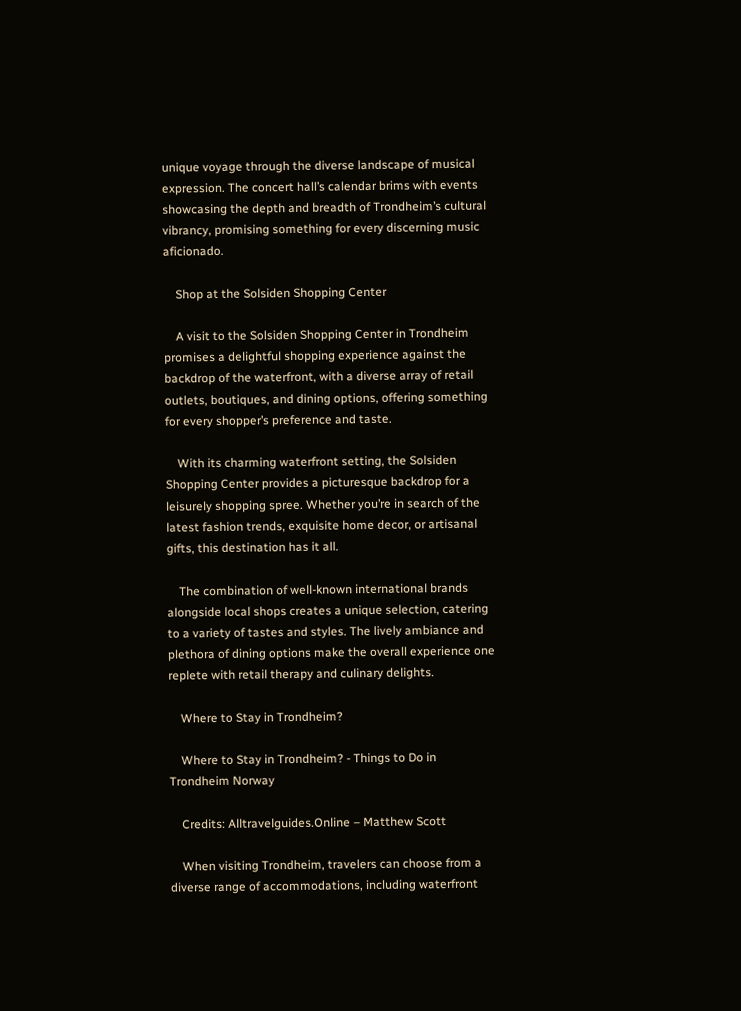unique voyage through the diverse landscape of musical expression. The concert hall’s calendar brims with events showcasing the depth and breadth of Trondheim’s cultural vibrancy, promising something for every discerning music aficionado.

    Shop at the Solsiden Shopping Center

    A visit to the Solsiden Shopping Center in Trondheim promises a delightful shopping experience against the backdrop of the waterfront, with a diverse array of retail outlets, boutiques, and dining options, offering something for every shopper’s preference and taste.

    With its charming waterfront setting, the Solsiden Shopping Center provides a picturesque backdrop for a leisurely shopping spree. Whether you’re in search of the latest fashion trends, exquisite home decor, or artisanal gifts, this destination has it all.

    The combination of well-known international brands alongside local shops creates a unique selection, catering to a variety of tastes and styles. The lively ambiance and plethora of dining options make the overall experience one replete with retail therapy and culinary delights.

    Where to Stay in Trondheim?

    Where to Stay in Trondheim? - Things to Do in Trondheim Norway

    Credits: Alltravelguides.Online – Matthew Scott

    When visiting Trondheim, travelers can choose from a diverse range of accommodations, including waterfront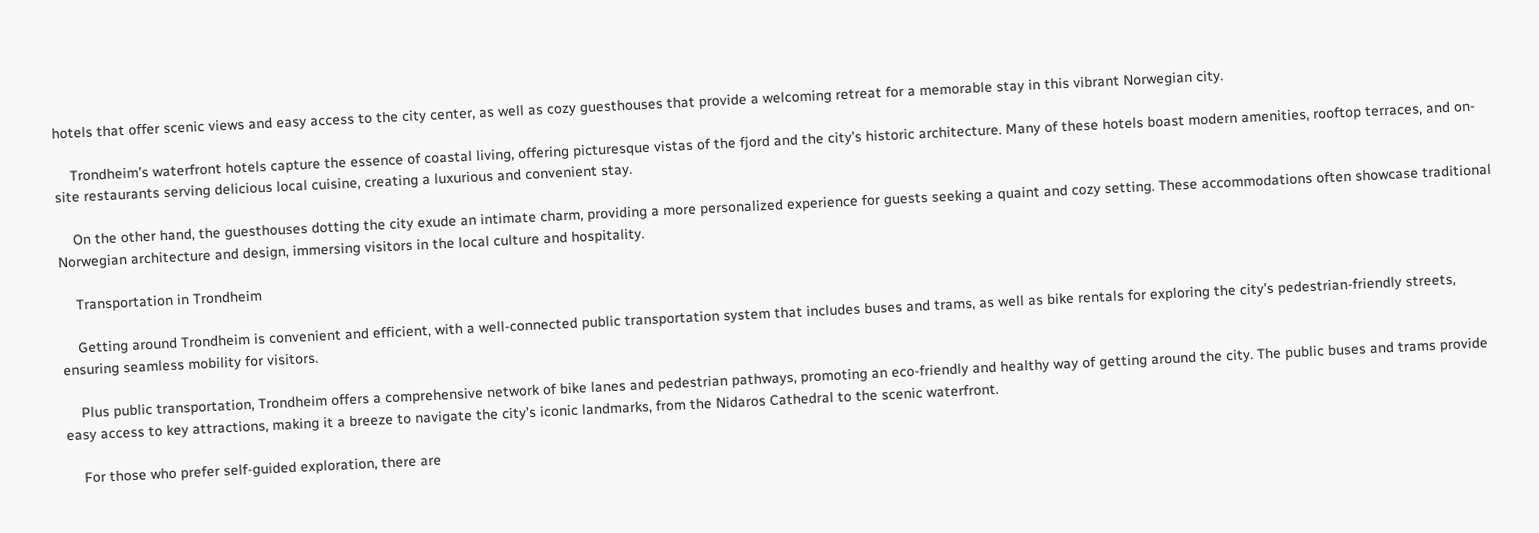hotels that offer scenic views and easy access to the city center, as well as cozy guesthouses that provide a welcoming retreat for a memorable stay in this vibrant Norwegian city.

    Trondheim’s waterfront hotels capture the essence of coastal living, offering picturesque vistas of the fjord and the city’s historic architecture. Many of these hotels boast modern amenities, rooftop terraces, and on-site restaurants serving delicious local cuisine, creating a luxurious and convenient stay.

    On the other hand, the guesthouses dotting the city exude an intimate charm, providing a more personalized experience for guests seeking a quaint and cozy setting. These accommodations often showcase traditional Norwegian architecture and design, immersing visitors in the local culture and hospitality.

    Transportation in Trondheim

    Getting around Trondheim is convenient and efficient, with a well-connected public transportation system that includes buses and trams, as well as bike rentals for exploring the city’s pedestrian-friendly streets, ensuring seamless mobility for visitors.

    Plus public transportation, Trondheim offers a comprehensive network of bike lanes and pedestrian pathways, promoting an eco-friendly and healthy way of getting around the city. The public buses and trams provide easy access to key attractions, making it a breeze to navigate the city’s iconic landmarks, from the Nidaros Cathedral to the scenic waterfront.

    For those who prefer self-guided exploration, there are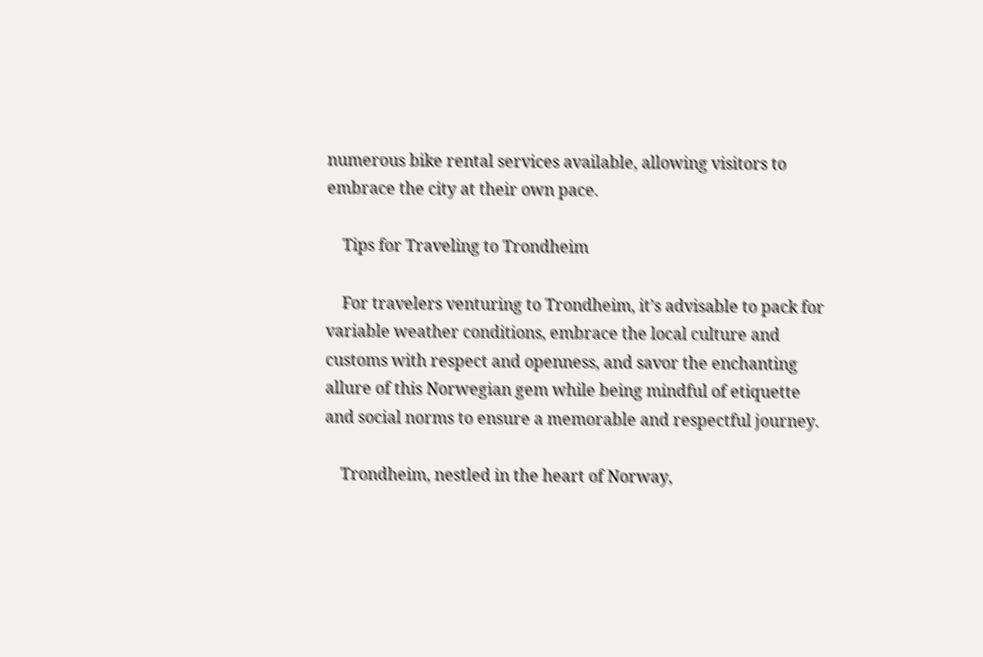numerous bike rental services available, allowing visitors to embrace the city at their own pace.

    Tips for Traveling to Trondheim

    For travelers venturing to Trondheim, it’s advisable to pack for variable weather conditions, embrace the local culture and customs with respect and openness, and savor the enchanting allure of this Norwegian gem while being mindful of etiquette and social norms to ensure a memorable and respectful journey.

    Trondheim, nestled in the heart of Norway,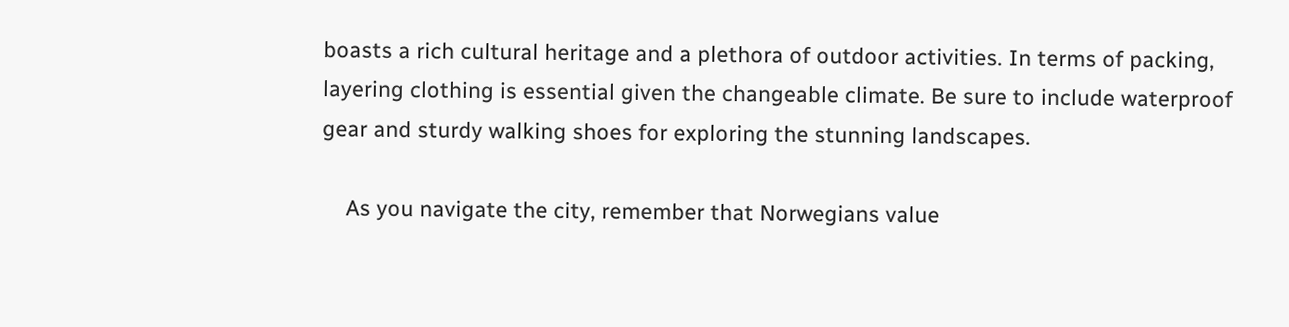boasts a rich cultural heritage and a plethora of outdoor activities. In terms of packing, layering clothing is essential given the changeable climate. Be sure to include waterproof gear and sturdy walking shoes for exploring the stunning landscapes.

    As you navigate the city, remember that Norwegians value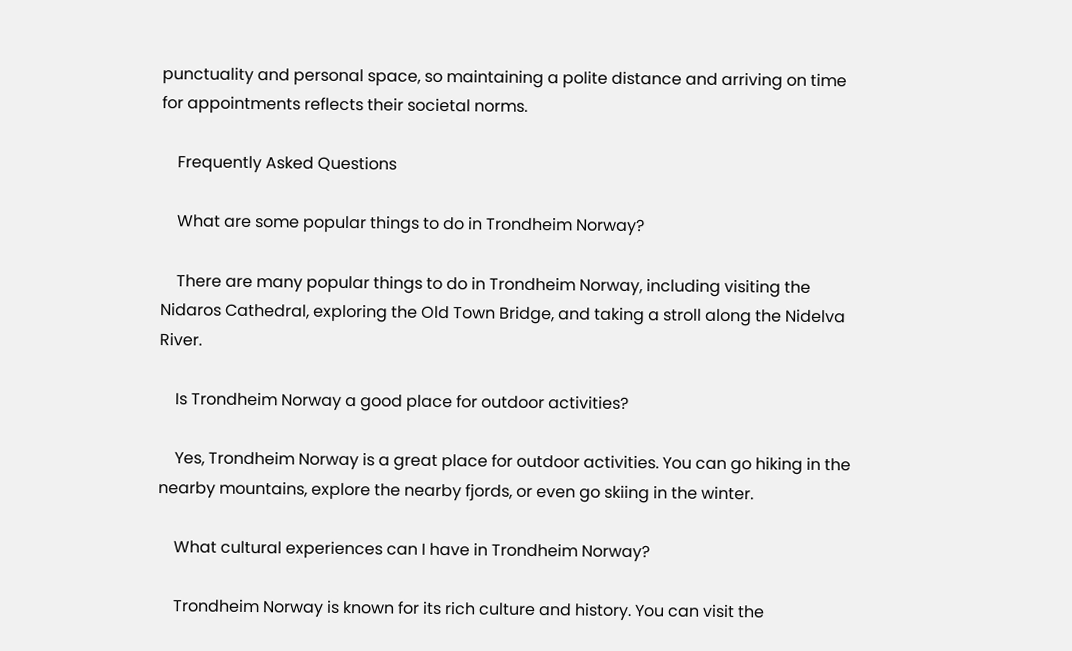punctuality and personal space, so maintaining a polite distance and arriving on time for appointments reflects their societal norms.

    Frequently Asked Questions

    What are some popular things to do in Trondheim Norway?

    There are many popular things to do in Trondheim Norway, including visiting the Nidaros Cathedral, exploring the Old Town Bridge, and taking a stroll along the Nidelva River.

    Is Trondheim Norway a good place for outdoor activities?

    Yes, Trondheim Norway is a great place for outdoor activities. You can go hiking in the nearby mountains, explore the nearby fjords, or even go skiing in the winter.

    What cultural experiences can I have in Trondheim Norway?

    Trondheim Norway is known for its rich culture and history. You can visit the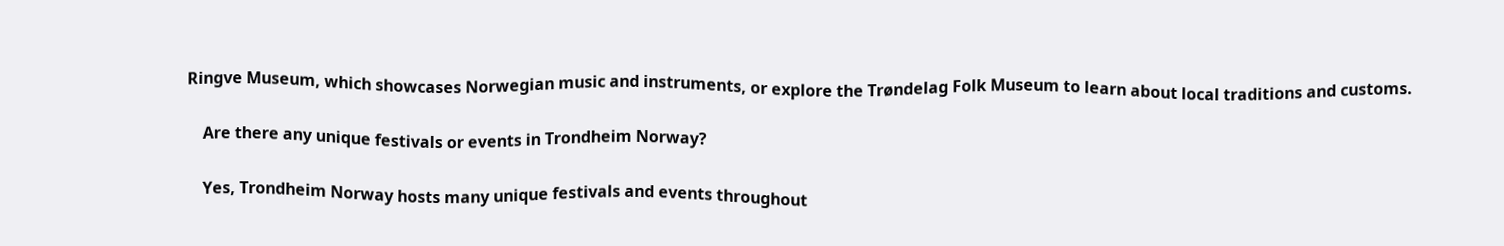Ringve Museum, which showcases Norwegian music and instruments, or explore the Trøndelag Folk Museum to learn about local traditions and customs.

    Are there any unique festivals or events in Trondheim Norway?

    Yes, Trondheim Norway hosts many unique festivals and events throughout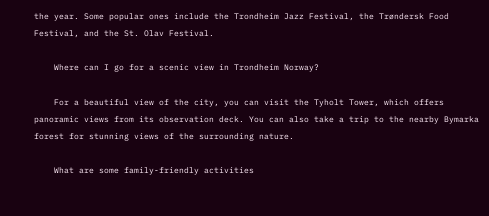the year. Some popular ones include the Trondheim Jazz Festival, the Trøndersk Food Festival, and the St. Olav Festival.

    Where can I go for a scenic view in Trondheim Norway?

    For a beautiful view of the city, you can visit the Tyholt Tower, which offers panoramic views from its observation deck. You can also take a trip to the nearby Bymarka forest for stunning views of the surrounding nature.

    What are some family-friendly activities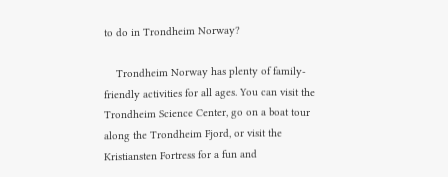to do in Trondheim Norway?

    Trondheim Norway has plenty of family-friendly activities for all ages. You can visit the Trondheim Science Center, go on a boat tour along the Trondheim Fjord, or visit the Kristiansten Fortress for a fun and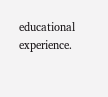educational experience.